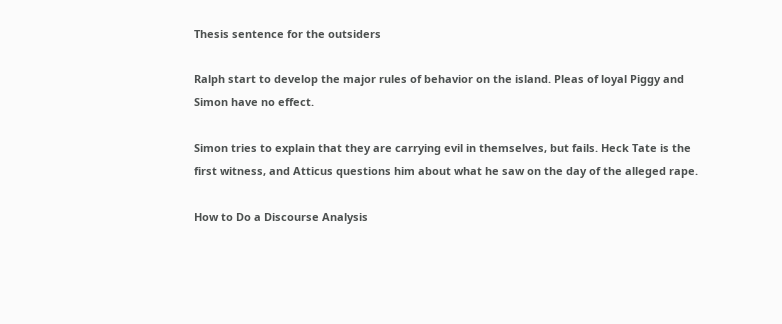Thesis sentence for the outsiders

Ralph start to develop the major rules of behavior on the island. Pleas of loyal Piggy and Simon have no effect.

Simon tries to explain that they are carrying evil in themselves, but fails. Heck Tate is the first witness, and Atticus questions him about what he saw on the day of the alleged rape.

How to Do a Discourse Analysis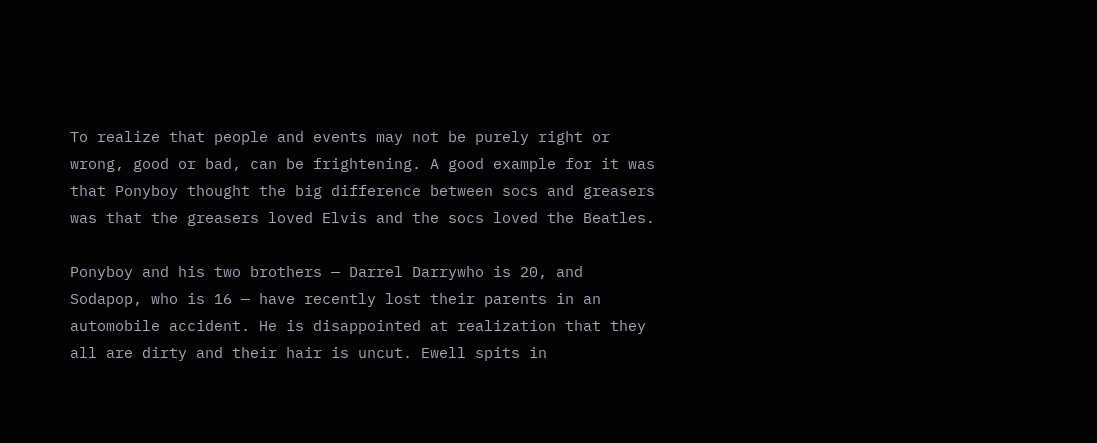To realize that people and events may not be purely right or wrong, good or bad, can be frightening. A good example for it was that Ponyboy thought the big difference between socs and greasers was that the greasers loved Elvis and the socs loved the Beatles.

Ponyboy and his two brothers — Darrel Darrywho is 20, and Sodapop, who is 16 — have recently lost their parents in an automobile accident. He is disappointed at realization that they all are dirty and their hair is uncut. Ewell spits in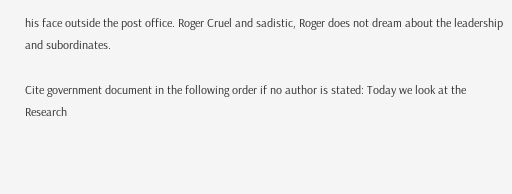his face outside the post office. Roger Cruel and sadistic, Roger does not dream about the leadership and subordinates.

Cite government document in the following order if no author is stated: Today we look at the Research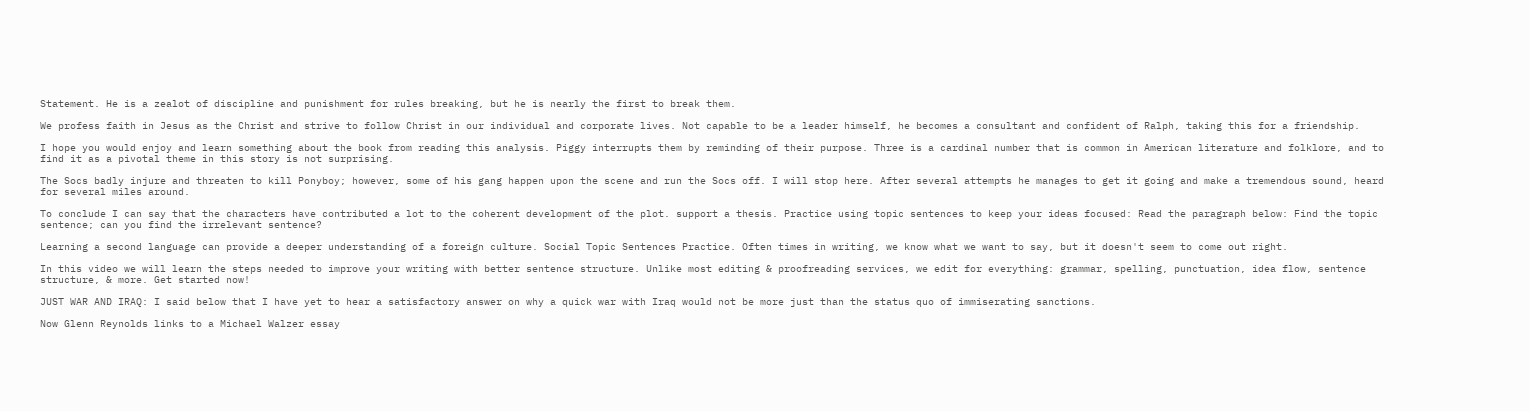Statement. He is a zealot of discipline and punishment for rules breaking, but he is nearly the first to break them.

We profess faith in Jesus as the Christ and strive to follow Christ in our individual and corporate lives. Not capable to be a leader himself, he becomes a consultant and confident of Ralph, taking this for a friendship.

I hope you would enjoy and learn something about the book from reading this analysis. Piggy interrupts them by reminding of their purpose. Three is a cardinal number that is common in American literature and folklore, and to find it as a pivotal theme in this story is not surprising.

The Socs badly injure and threaten to kill Ponyboy; however, some of his gang happen upon the scene and run the Socs off. I will stop here. After several attempts he manages to get it going and make a tremendous sound, heard for several miles around.

To conclude I can say that the characters have contributed a lot to the coherent development of the plot. support a thesis. Practice using topic sentences to keep your ideas focused: Read the paragraph below: Find the topic sentence; can you find the irrelevant sentence?

Learning a second language can provide a deeper understanding of a foreign culture. Social Topic Sentences Practice. Often times in writing, we know what we want to say, but it doesn't seem to come out right.

In this video we will learn the steps needed to improve your writing with better sentence structure. Unlike most editing & proofreading services, we edit for everything: grammar, spelling, punctuation, idea flow, sentence structure, & more. Get started now!

JUST WAR AND IRAQ: I said below that I have yet to hear a satisfactory answer on why a quick war with Iraq would not be more just than the status quo of immiserating sanctions.

Now Glenn Reynolds links to a Michael Walzer essay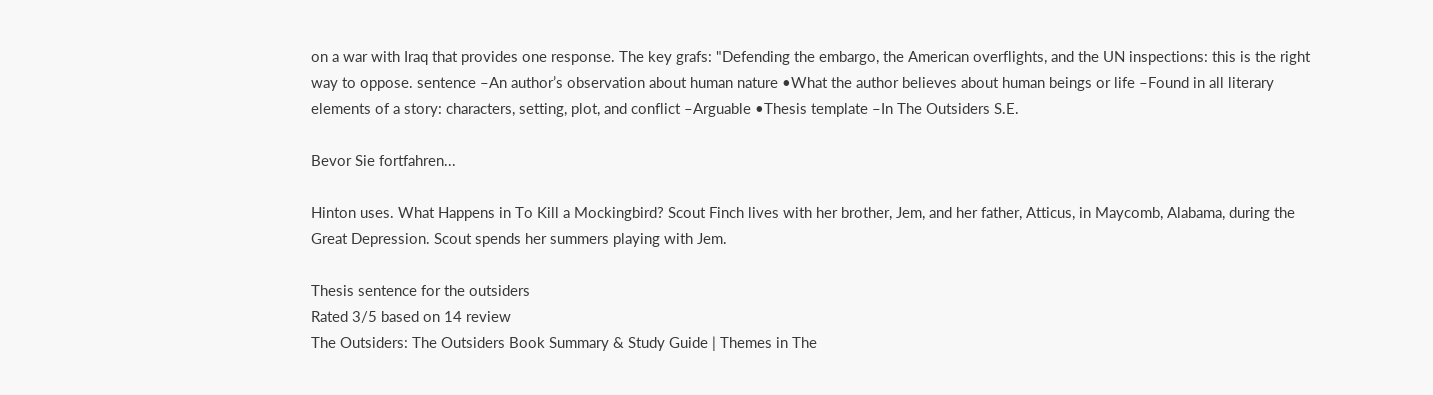on a war with Iraq that provides one response. The key grafs: "Defending the embargo, the American overflights, and the UN inspections: this is the right way to oppose. sentence –An author’s observation about human nature •What the author believes about human beings or life –Found in all literary elements of a story: characters, setting, plot, and conflict –Arguable •Thesis template –In The Outsiders S.E.

Bevor Sie fortfahren...

Hinton uses. What Happens in To Kill a Mockingbird? Scout Finch lives with her brother, Jem, and her father, Atticus, in Maycomb, Alabama, during the Great Depression. Scout spends her summers playing with Jem.

Thesis sentence for the outsiders
Rated 3/5 based on 14 review
The Outsiders: The Outsiders Book Summary & Study Guide | Themes in The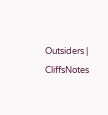Outsiders | CliffsNotes